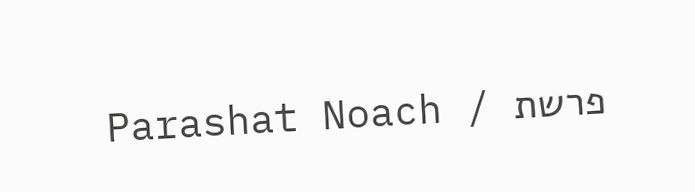Parashat Noach / פרשת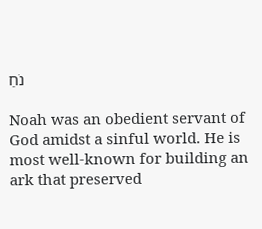נֹחַ

Noah was an obedient servant of God amidst a sinful world. He is most well-known for building an ark that preserved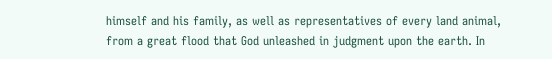himself and his family, as well as representatives of every land animal, from a great flood that God unleashed in judgment upon the earth. In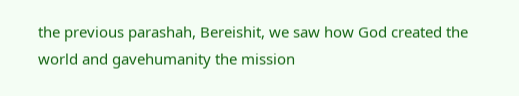the previous parashah, Bereishit, we saw how God created the world and gavehumanity the mission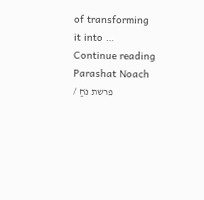of transforming it into … Continue reading Parashat Noach / פרשת נֹחַ